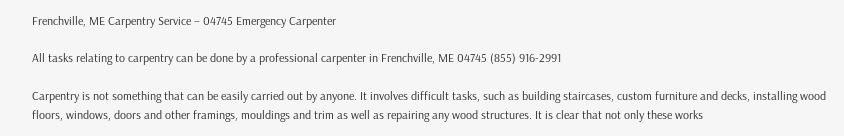Frenchville, ME Carpentry Service – 04745 Emergency Carpenter

All tasks relating to carpentry can be done by a professional carpenter in Frenchville, ME 04745 (855) 916-2991

Carpentry is not something that can be easily carried out by anyone. It involves difficult tasks, such as building staircases, custom furniture and decks, installing wood floors, windows, doors and other framings, mouldings and trim as well as repairing any wood structures. It is clear that not only these works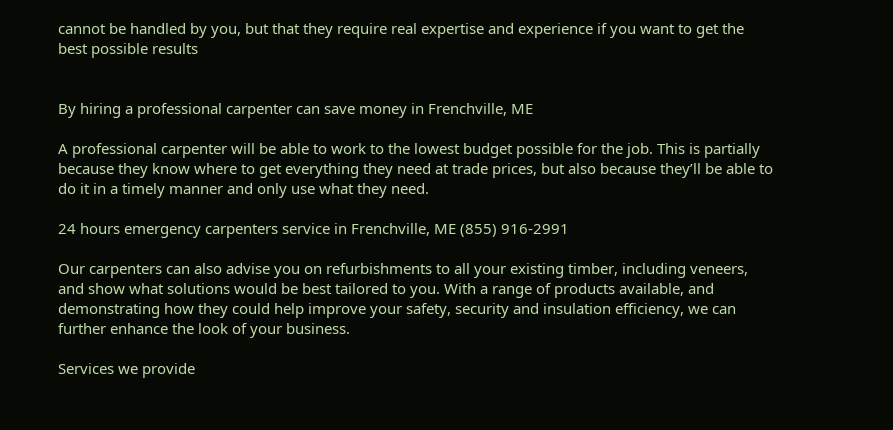cannot be handled by you, but that they require real expertise and experience if you want to get the best possible results


By hiring a professional carpenter can save money in Frenchville, ME

A professional carpenter will be able to work to the lowest budget possible for the job. This is partially because they know where to get everything they need at trade prices, but also because they’ll be able to do it in a timely manner and only use what they need.

24 hours emergency carpenters service in Frenchville, ME (855) 916-2991

Our carpenters can also advise you on refurbishments to all your existing timber, including veneers, and show what solutions would be best tailored to you. With a range of products available, and demonstrating how they could help improve your safety, security and insulation efficiency, we can further enhance the look of your business.

Services we provide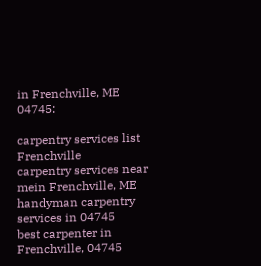in Frenchville, ME 04745:

carpentry services list Frenchville
carpentry services near mein Frenchville, ME
handyman carpentry services in 04745
best carpenter in Frenchville, 04745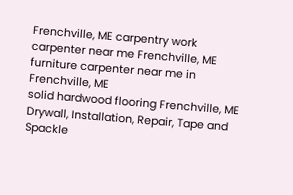Frenchville, ME carpentry work
carpenter near me Frenchville, ME
furniture carpenter near me in Frenchville, ME
solid hardwood flooring Frenchville, ME
Drywall, Installation, Repair, Tape and Spackle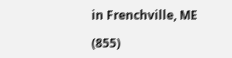in Frenchville, ME

(855)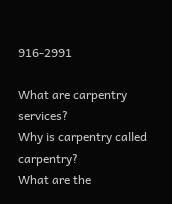916-2991

What are carpentry services?
Why is carpentry called carpentry?
What are the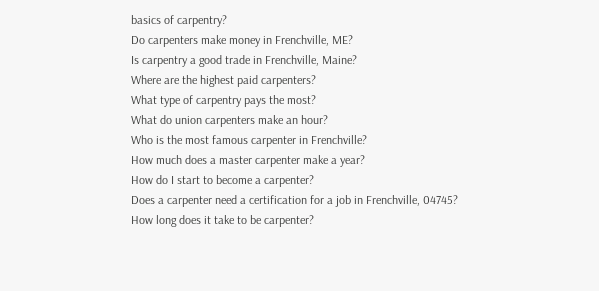basics of carpentry?
Do carpenters make money in Frenchville, ME?
Is carpentry a good trade in Frenchville, Maine?
Where are the highest paid carpenters?
What type of carpentry pays the most?
What do union carpenters make an hour?
Who is the most famous carpenter in Frenchville?
How much does a master carpenter make a year?
How do I start to become a carpenter?
Does a carpenter need a certification for a job in Frenchville, 04745?
How long does it take to be carpenter?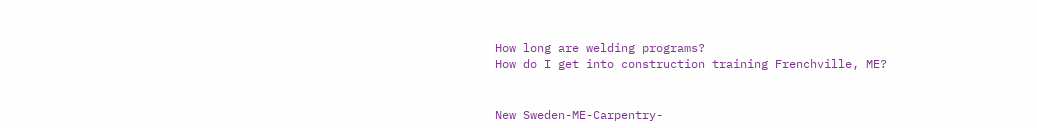How long are welding programs?
How do I get into construction training Frenchville, ME?


New Sweden-ME-Carpentry-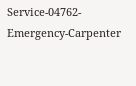Service-04762-Emergency-Carpenter